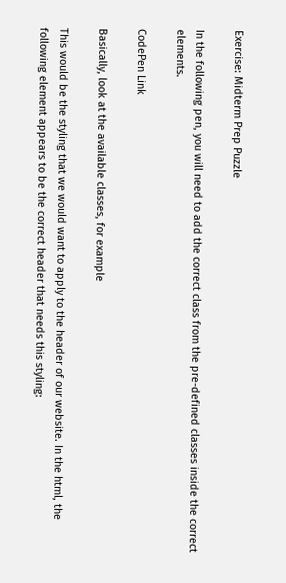Exercise: Midterm Prep Puzzle

In the following pen, you will need to add the correct class from the pre-defined classes inside the correct elements.

CodePen Link

Basically, look at the available classes, for example

This would be the styling that we would want to apply to the header of our website. In the html, the following element appears to be the correct header that needs this styling: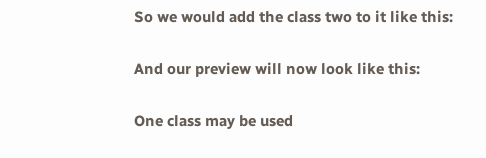So we would add the class two to it like this:

And our preview will now look like this:

One class may be used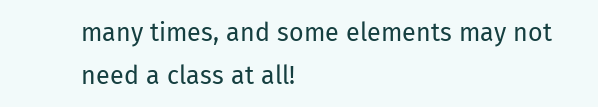many times, and some elements may not need a class at all!